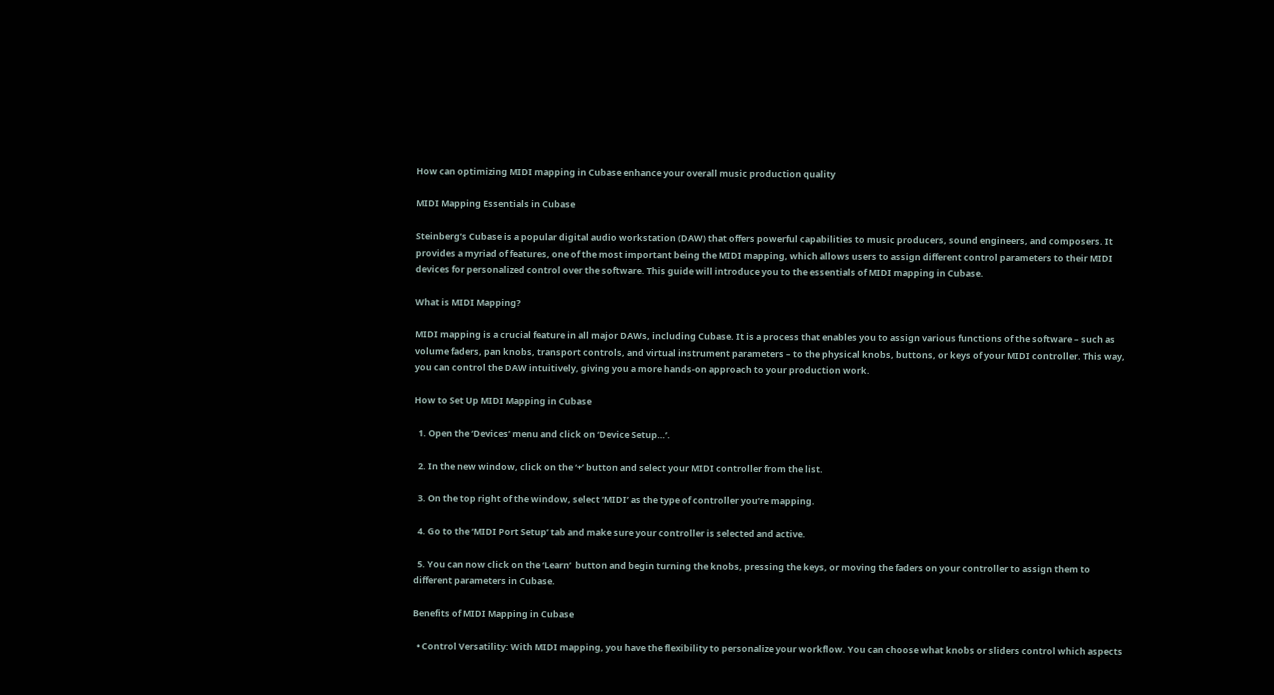How can optimizing MIDI mapping in Cubase enhance your overall music production quality

MIDI Mapping Essentials in Cubase

Steinberg’s Cubase is a popular digital audio workstation (DAW) that offers powerful capabilities to music producers, sound engineers, and composers. It provides a myriad of features, one of the most important being the MIDI mapping, which allows users to assign different control parameters to their MIDI devices for personalized control over the software. This guide will introduce you to the essentials of MIDI mapping in Cubase.

What is MIDI Mapping?

MIDI mapping is a crucial feature in all major DAWs, including Cubase. It is a process that enables you to assign various functions of the software – such as volume faders, pan knobs, transport controls, and virtual instrument parameters – to the physical knobs, buttons, or keys of your MIDI controller. This way, you can control the DAW intuitively, giving you a more hands-on approach to your production work.

How to Set Up MIDI Mapping in Cubase

  1. Open the ‘Devices’ menu and click on ‘Device Setup…’.

  2. In the new window, click on the ‘+’ button and select your MIDI controller from the list.

  3. On the top right of the window, select ‘MIDI’ as the type of controller you’re mapping.

  4. Go to the ‘MIDI Port Setup’ tab and make sure your controller is selected and active.

  5. You can now click on the ‘Learn’  button and begin turning the knobs, pressing the keys, or moving the faders on your controller to assign them to different parameters in Cubase.

Benefits of MIDI Mapping in Cubase

  • Control Versatility: With MIDI mapping, you have the flexibility to personalize your workflow. You can choose what knobs or sliders control which aspects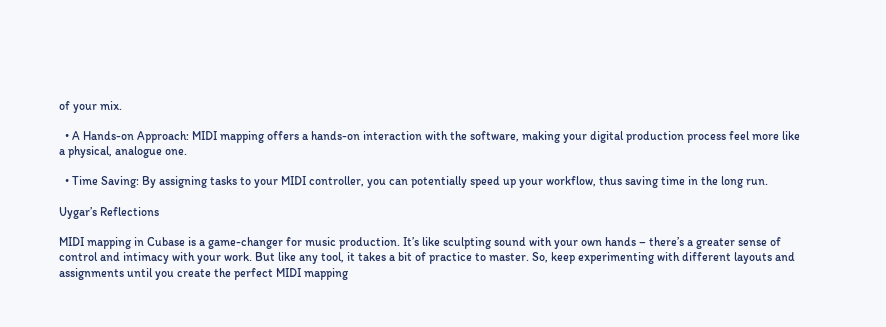of your mix.

  • A Hands-on Approach: MIDI mapping offers a hands-on interaction with the software, making your digital production process feel more like a physical, analogue one.

  • Time Saving: By assigning tasks to your MIDI controller, you can potentially speed up your workflow, thus saving time in the long run.

Uygar’s Reflections

MIDI mapping in Cubase is a game-changer for music production. It’s like sculpting sound with your own hands – there’s a greater sense of control and intimacy with your work. But like any tool, it takes a bit of practice to master. So, keep experimenting with different layouts and assignments until you create the perfect MIDI mapping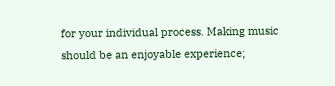for your individual process. Making music should be an enjoyable experience;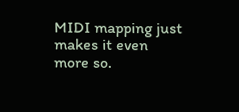MIDI mapping just makes it even more so.